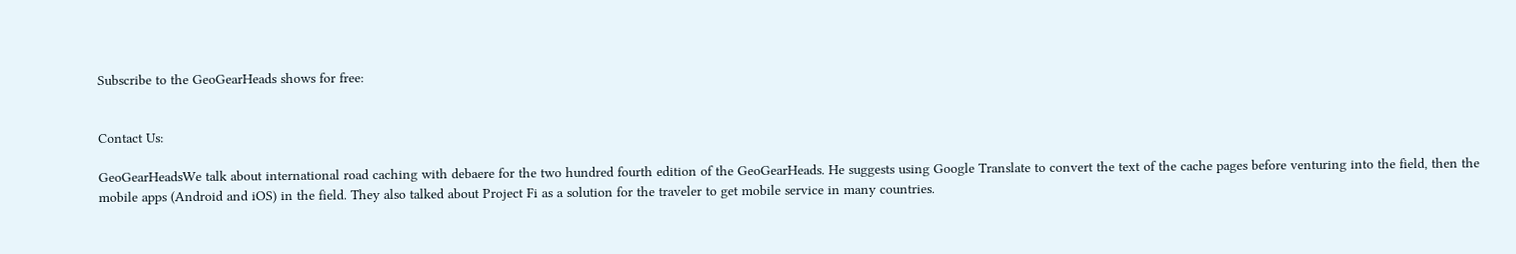Subscribe to the GeoGearHeads shows for free:


Contact Us:

GeoGearHeadsWe talk about international road caching with debaere for the two hundred fourth edition of the GeoGearHeads. He suggests using Google Translate to convert the text of the cache pages before venturing into the field, then the mobile apps (Android and iOS) in the field. They also talked about Project Fi as a solution for the traveler to get mobile service in many countries.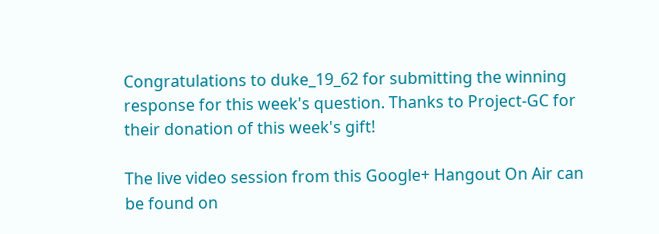Congratulations to duke_19_62 for submitting the winning response for this week's question. Thanks to Project-GC for their donation of this week's gift!

The live video session from this Google+ Hangout On Air can be found on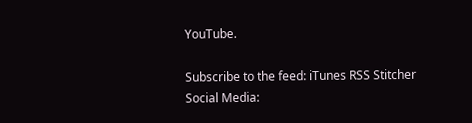YouTube.

Subscribe to the feed: iTunes RSS Stitcher
Social Media: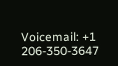Voicemail: +1 206-350-3647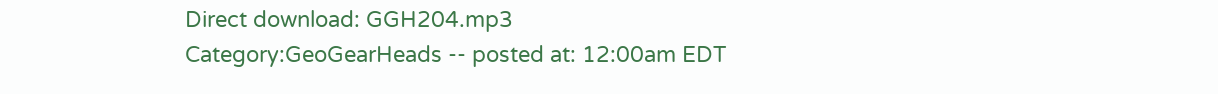Direct download: GGH204.mp3
Category:GeoGearHeads -- posted at: 12:00am EDT